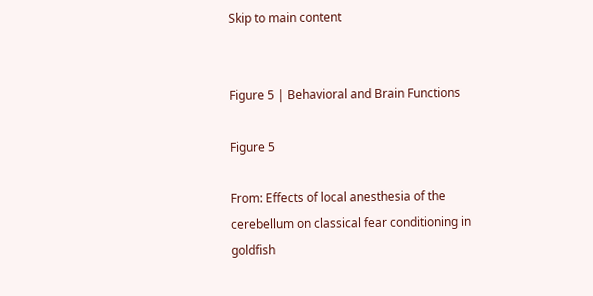Skip to main content


Figure 5 | Behavioral and Brain Functions

Figure 5

From: Effects of local anesthesia of the cerebellum on classical fear conditioning in goldfish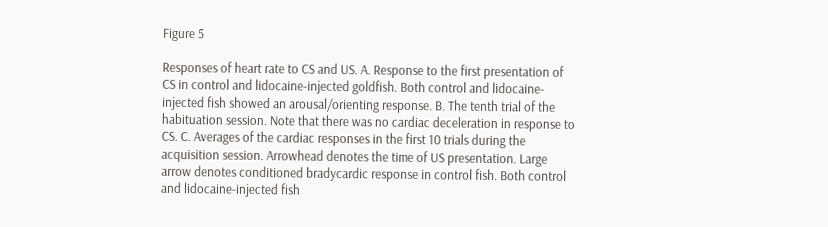Figure 5

Responses of heart rate to CS and US. A. Response to the first presentation of CS in control and lidocaine-injected goldfish. Both control and lidocaine-injected fish showed an arousal/orienting response. B. The tenth trial of the habituation session. Note that there was no cardiac deceleration in response to CS. C. Averages of the cardiac responses in the first 10 trials during the acquisition session. Arrowhead denotes the time of US presentation. Large arrow denotes conditioned bradycardic response in control fish. Both control and lidocaine-injected fish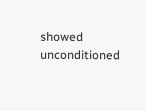showed unconditioned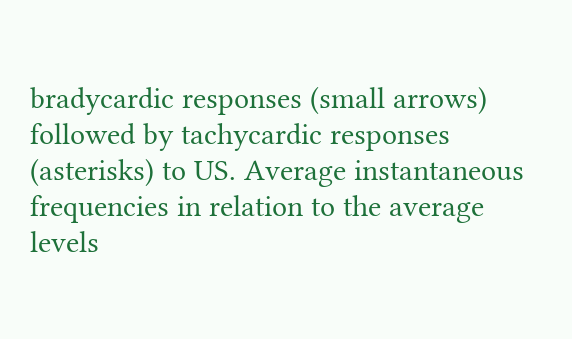bradycardic responses (small arrows) followed by tachycardic responses (asterisks) to US. Average instantaneous frequencies in relation to the average levels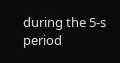during the 5-s period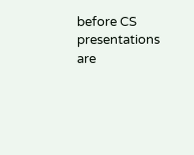before CS presentations are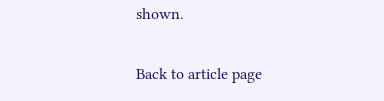shown.

Back to article page